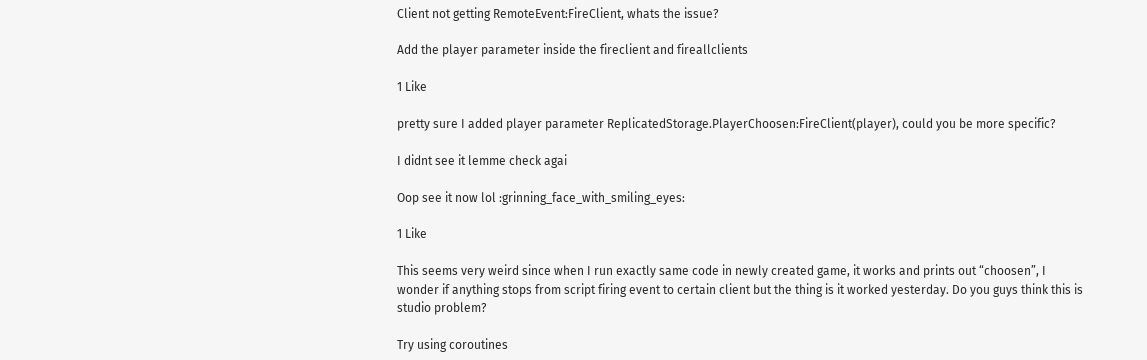Client not getting RemoteEvent:FireClient, whats the issue?

Add the player parameter inside the fireclient and fireallclients

1 Like

pretty sure I added player parameter ReplicatedStorage.PlayerChoosen:FireClient(player), could you be more specific?

I didnt see it lemme check agai

Oop see it now lol :grinning_face_with_smiling_eyes:

1 Like

This seems very weird since when I run exactly same code in newly created game, it works and prints out “choosen”, I wonder if anything stops from script firing event to certain client but the thing is it worked yesterday. Do you guys think this is studio problem?

Try using coroutines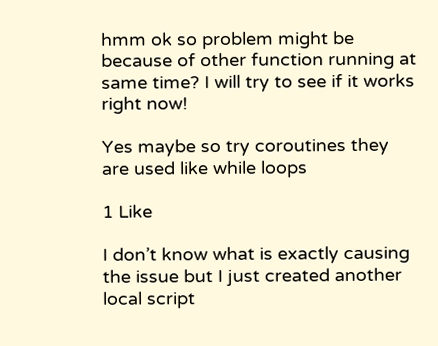hmm ok so problem might be because of other function running at same time? I will try to see if it works right now!

Yes maybe so try coroutines they are used like while loops

1 Like

I don’t know what is exactly causing the issue but I just created another local script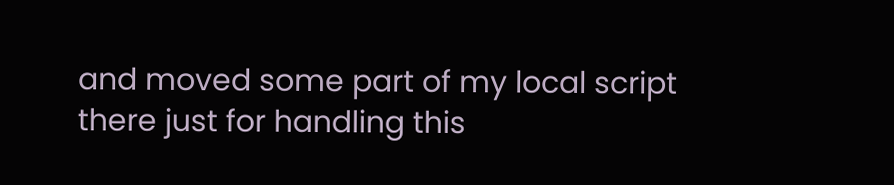and moved some part of my local script there just for handling this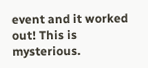event and it worked out! This is mysterious.